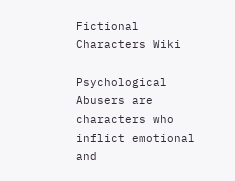Fictional Characters Wiki

Psychological Abusers are characters who inflict emotional and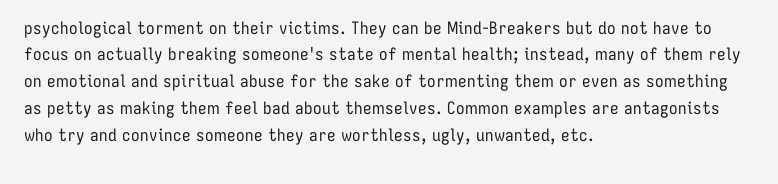psychological torment on their victims. They can be Mind-Breakers but do not have to focus on actually breaking someone's state of mental health; instead, many of them rely on emotional and spiritual abuse for the sake of tormenting them or even as something as petty as making them feel bad about themselves. Common examples are antagonists who try and convince someone they are worthless, ugly, unwanted, etc.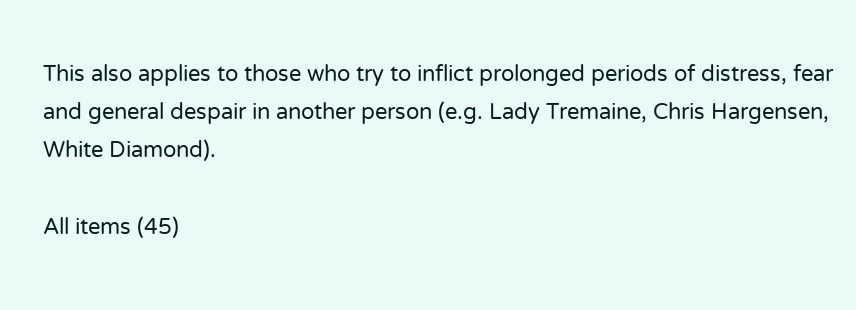This also applies to those who try to inflict prolonged periods of distress, fear and general despair in another person (e.g. Lady Tremaine, Chris Hargensen, White Diamond).

All items (45)